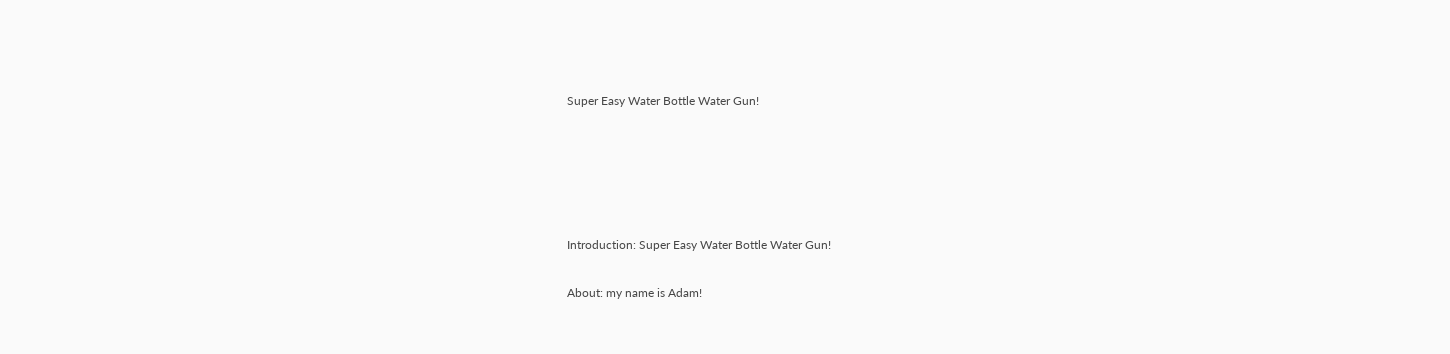Super Easy Water Bottle Water Gun!





Introduction: Super Easy Water Bottle Water Gun!

About: my name is Adam!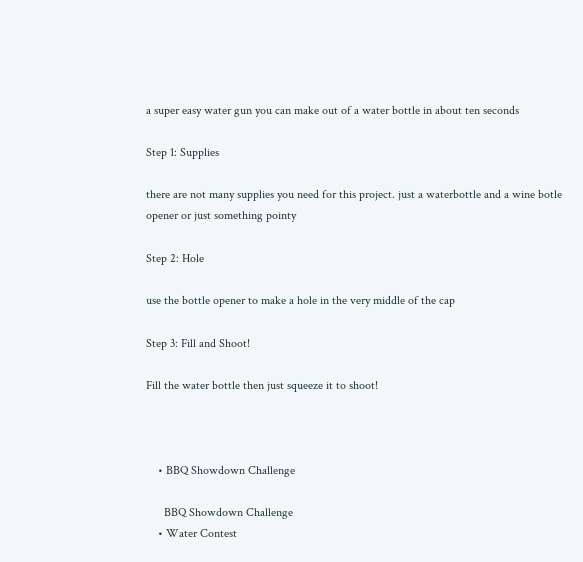a super easy water gun you can make out of a water bottle in about ten seconds

Step 1: Supplies

there are not many supplies you need for this project. just a waterbottle and a wine botle opener or just something pointy

Step 2: Hole

use the bottle opener to make a hole in the very middle of the cap

Step 3: Fill and Shoot!

Fill the water bottle then just squeeze it to shoot!



    • BBQ Showdown Challenge

      BBQ Showdown Challenge
    • Water Contest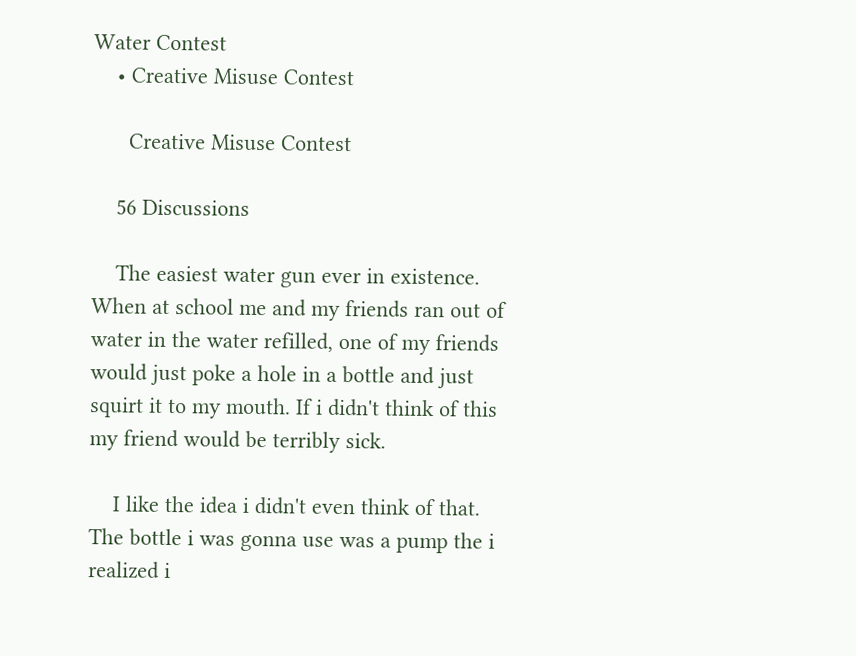Water Contest
    • Creative Misuse Contest

      Creative Misuse Contest

    56 Discussions

    The easiest water gun ever in existence. When at school me and my friends ran out of water in the water refilled, one of my friends would just poke a hole in a bottle and just squirt it to my mouth. If i didn't think of this my friend would be terribly sick.

    I like the idea i didn't even think of that. The bottle i was gonna use was a pump the i realized i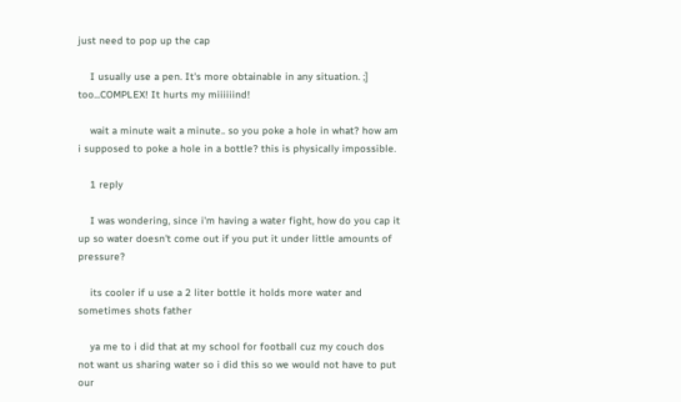just need to pop up the cap

    I usually use a pen. It's more obtainable in any situation. ;] too...COMPLEX! It hurts my miiiiiind!

    wait a minute wait a minute.. so you poke a hole in what? how am i supposed to poke a hole in a bottle? this is physically impossible.

    1 reply

    I was wondering, since i'm having a water fight, how do you cap it up so water doesn't come out if you put it under little amounts of pressure?

    its cooler if u use a 2 liter bottle it holds more water and sometimes shots father

    ya me to i did that at my school for football cuz my couch dos not want us sharing water so i did this so we would not have to put our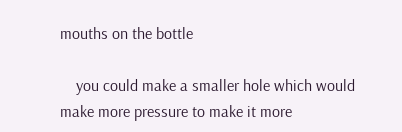mouths on the bottle

    you could make a smaller hole which would make more pressure to make it more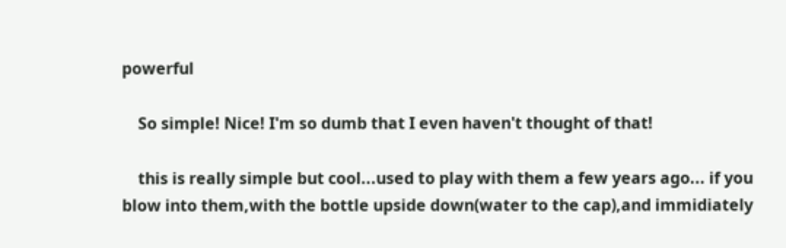powerful

    So simple! Nice! I'm so dumb that I even haven't thought of that!

    this is really simple but cool...used to play with them a few years ago... if you blow into them,with the bottle upside down(water to the cap),and immidiately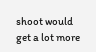shoot would get a lot more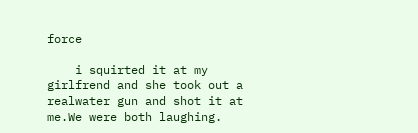force

    i squirted it at my girlfrend and she took out a realwater gun and shot it at me.We were both laughing.